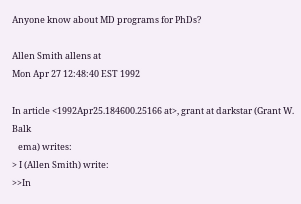Anyone know about MD programs for PhDs?

Allen Smith allens at
Mon Apr 27 12:48:40 EST 1992

In article <1992Apr25.184600.25166 at>, grant at darkstar (Grant W. Balk
   ema) writes:
> I (Allen Smith) write:
>>In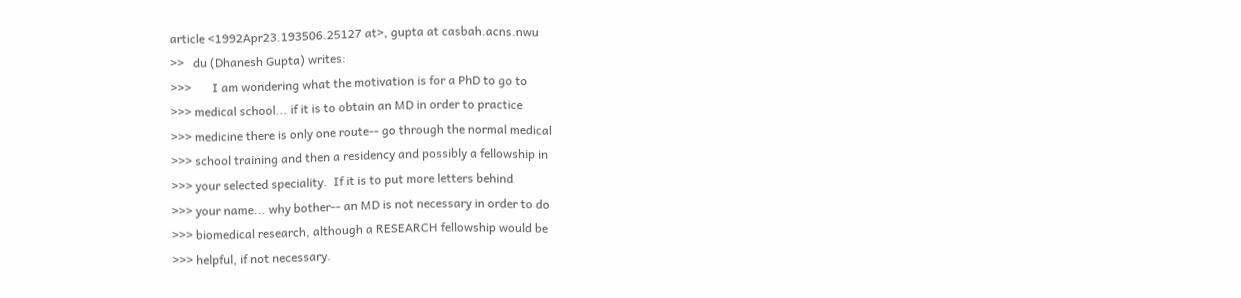article <1992Apr23.193506.25127 at>, gupta at casbah.acns.nwu
>>   du (Dhanesh Gupta) writes:
>>>       I am wondering what the motivation is for a PhD to go to
>>> medical school... if it is to obtain an MD in order to practice
>>> medicine there is only one route-- go through the normal medical
>>> school training and then a residency and possibly a fellowship in
>>> your selected speciality.  If it is to put more letters behind
>>> your name... why bother-- an MD is not necessary in order to do
>>> biomedical research, although a RESEARCH fellowship would be
>>> helpful, if not necessary.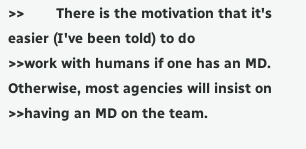>>        There is the motivation that it's easier (I've been told) to do
>>work with humans if one has an MD. Otherwise, most agencies will insist on
>>having an MD on the team.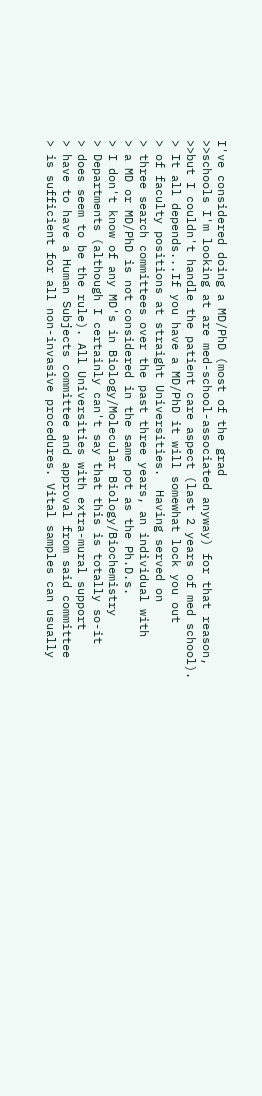I've considered doing a MD/PhD (most of the grad
>>schools I'm looking at are med-school-associated anyway) for that reason,
>>but I couldn't handle the patient care aspect (last 2 years of med school).
> It all depends...If you have a MD/PhD it will somewhat lock you out
> of faculty positions at straight Universities.  Having served on
> three search committees over the past three years, an individual with
> a MD or MD/PhD is not considered in the same pot as the Ph.D.s.
> I don't know of any MD's in Biology/Molecular Biology/Biochemistry
> Departments (although I certainly can't say that this is totally so-it
> does seem to be the rule). All Universities with extra-mural support
> have to have a Human Subjects committee and approval from said committee
> is sufficient for all non-invasive procedures. Vital samples can usually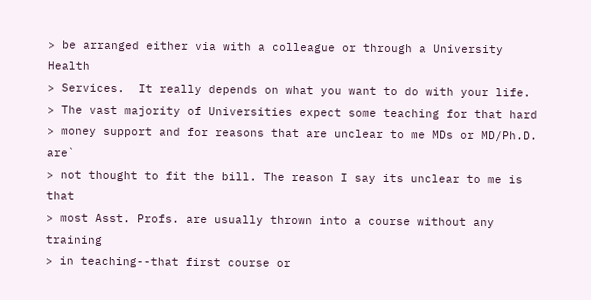> be arranged either via with a colleague or through a University Health
> Services.  It really depends on what you want to do with your life.
> The vast majority of Universities expect some teaching for that hard
> money support and for reasons that are unclear to me MDs or MD/Ph.D. are`
> not thought to fit the bill. The reason I say its unclear to me is that
> most Asst. Profs. are usually thrown into a course without any training
> in teaching--that first course or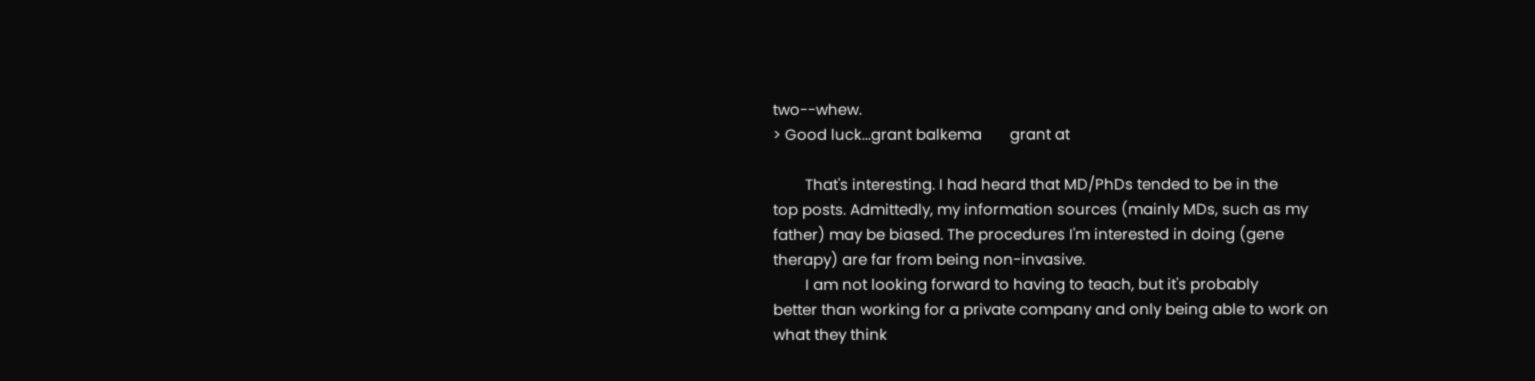two--whew.
> Good luck...grant balkema       grant at

        That's interesting. I had heard that MD/PhDs tended to be in the
top posts. Admittedly, my information sources (mainly MDs, such as my
father) may be biased. The procedures I'm interested in doing (gene
therapy) are far from being non-invasive.
        I am not looking forward to having to teach, but it's probably
better than working for a private company and only being able to work on
what they think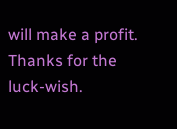will make a profit. Thanks for the luck-wish.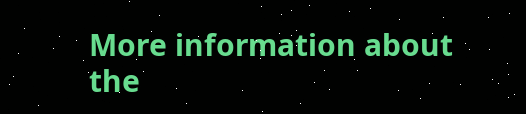More information about the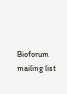Bioforum mailing list